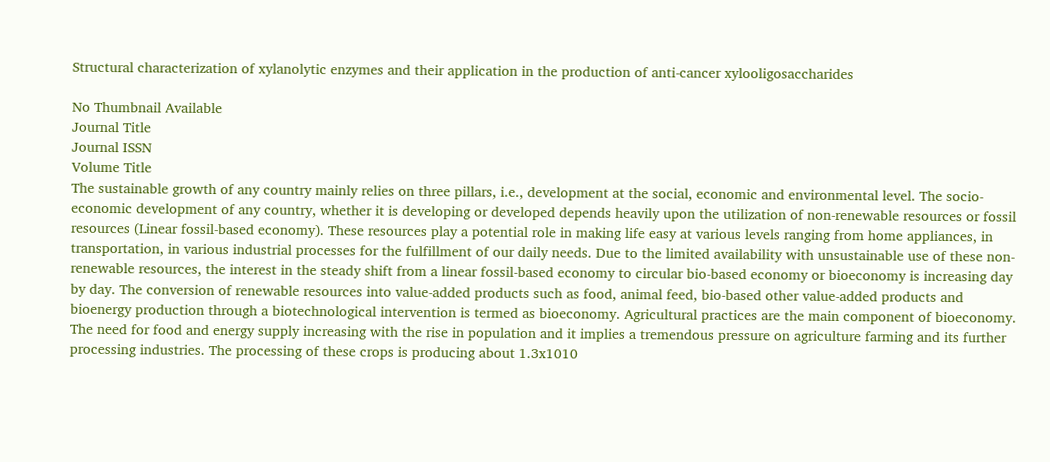Structural characterization of xylanolytic enzymes and their application in the production of anti-cancer xylooligosaccharides

No Thumbnail Available
Journal Title
Journal ISSN
Volume Title
The sustainable growth of any country mainly relies on three pillars, i.e., development at the social, economic and environmental level. The socio-economic development of any country, whether it is developing or developed depends heavily upon the utilization of non-renewable resources or fossil resources (Linear fossil-based economy). These resources play a potential role in making life easy at various levels ranging from home appliances, in transportation, in various industrial processes for the fulfillment of our daily needs. Due to the limited availability with unsustainable use of these non-renewable resources, the interest in the steady shift from a linear fossil-based economy to circular bio-based economy or bioeconomy is increasing day by day. The conversion of renewable resources into value-added products such as food, animal feed, bio-based other value-added products and bioenergy production through a biotechnological intervention is termed as bioeconomy. Agricultural practices are the main component of bioeconomy. The need for food and energy supply increasing with the rise in population and it implies a tremendous pressure on agriculture farming and its further processing industries. The processing of these crops is producing about 1.3x1010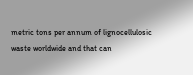metric tons per annum of lignocellulosic waste worldwide and that can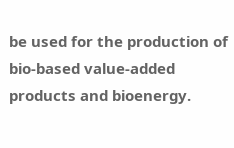be used for the production of bio-based value-added products and bioenergy.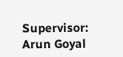Supervisor: Arun Goyal